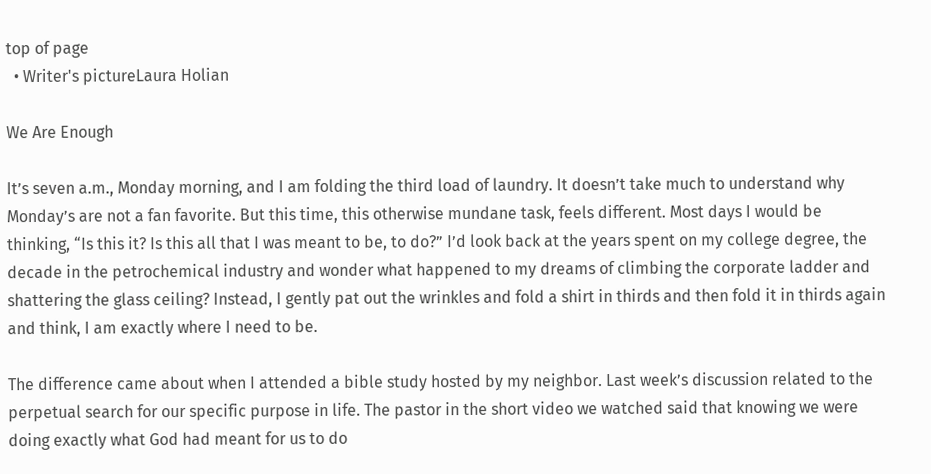top of page
  • Writer's pictureLaura Holian

We Are Enough

It’s seven a.m., Monday morning, and I am folding the third load of laundry. It doesn’t take much to understand why Monday’s are not a fan favorite. But this time, this otherwise mundane task, feels different. Most days I would be thinking, “Is this it? Is this all that I was meant to be, to do?” I’d look back at the years spent on my college degree, the decade in the petrochemical industry and wonder what happened to my dreams of climbing the corporate ladder and shattering the glass ceiling? Instead, I gently pat out the wrinkles and fold a shirt in thirds and then fold it in thirds again and think, I am exactly where I need to be.

The difference came about when I attended a bible study hosted by my neighbor. Last week’s discussion related to the perpetual search for our specific purpose in life. The pastor in the short video we watched said that knowing we were doing exactly what God had meant for us to do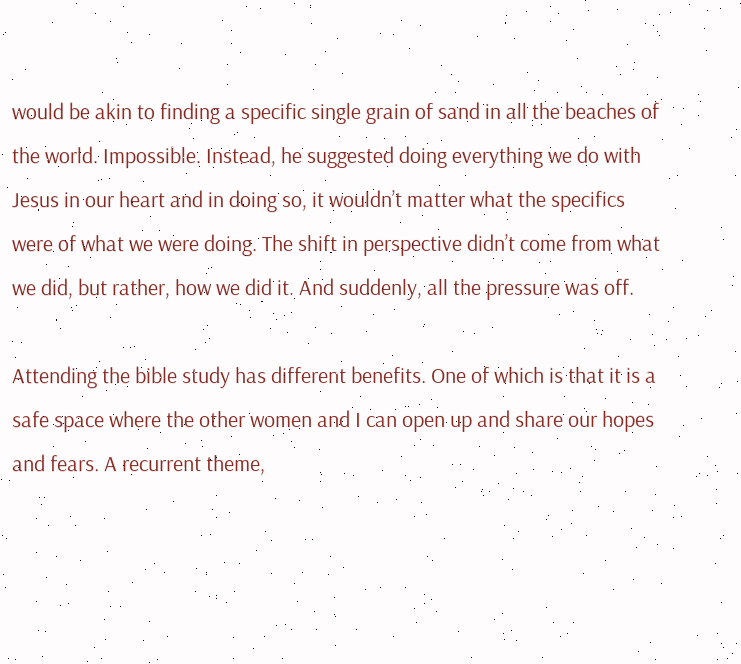would be akin to finding a specific single grain of sand in all the beaches of the world. Impossible. Instead, he suggested doing everything we do with Jesus in our heart and in doing so, it wouldn’t matter what the specifics were of what we were doing. The shift in perspective didn’t come from what we did, but rather, how we did it. And suddenly, all the pressure was off.

Attending the bible study has different benefits. One of which is that it is a safe space where the other women and I can open up and share our hopes and fears. A recurrent theme,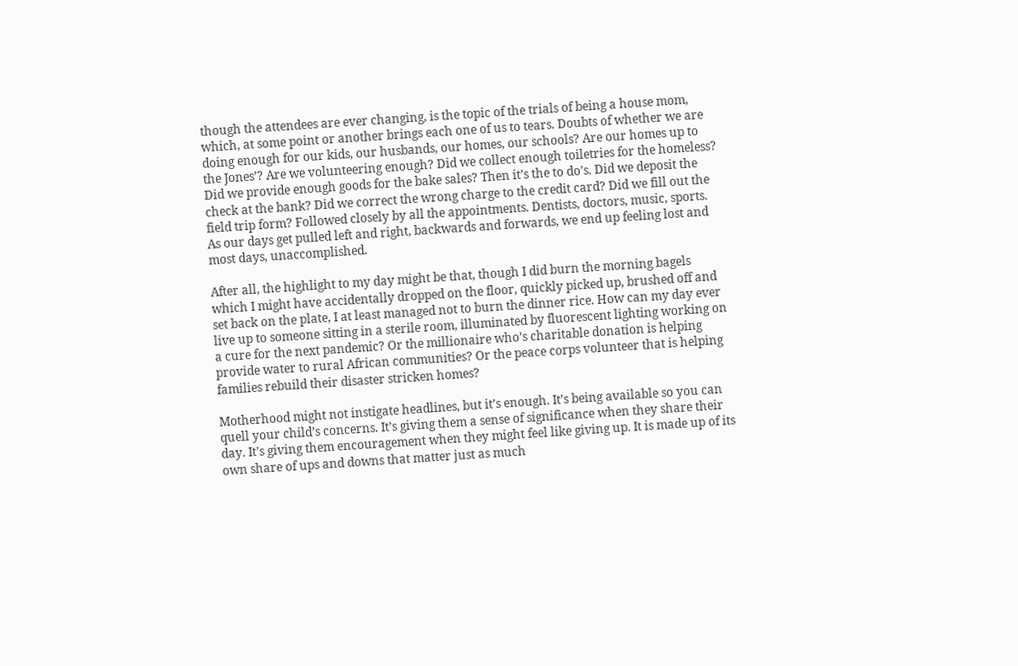though the attendees are ever changing, is the topic of the trials of being a house mom, which, at some point or another brings each one of us to tears. Doubts of whether we are doing enough for our kids, our husbands, our homes, our schools? Are our homes up to the Jones’? Are we volunteering enough? Did we collect enough toiletries for the homeless? Did we provide enough goods for the bake sales? Then it’s the to do’s. Did we deposit the check at the bank? Did we correct the wrong charge to the credit card? Did we fill out the field trip form? Followed closely by all the appointments. Dentists, doctors, music, sports. As our days get pulled left and right, backwards and forwards, we end up feeling lost and most days, unaccomplished.

After all, the highlight to my day might be that, though I did burn the morning bagels which I might have accidentally dropped on the floor, quickly picked up, brushed off and set back on the plate, I at least managed not to burn the dinner rice. How can my day ever live up to someone sitting in a sterile room, illuminated by fluorescent lighting working on a cure for the next pandemic? Or the millionaire who’s charitable donation is helping provide water to rural African communities? Or the peace corps volunteer that is helping families rebuild their disaster stricken homes?

Motherhood might not instigate headlines, but it’s enough. It’s being available so you can quell your child’s concerns. It’s giving them a sense of significance when they share their day. It’s giving them encouragement when they might feel like giving up. It is made up of its own share of ups and downs that matter just as much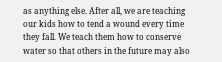as anything else. After all, we are teaching our kids how to tend a wound every time they fall. We teach them how to conserve water so that others in the future may also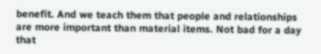benefit. And we teach them that people and relationships are more important than material items. Not bad for a day that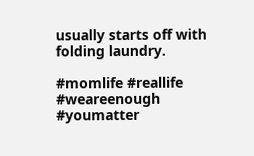usually starts off with folding laundry.

#momlife #reallife #weareenough #youmatter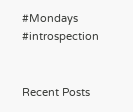#Mondays #introspection


Recent Posts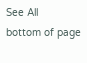See All
bottom of page